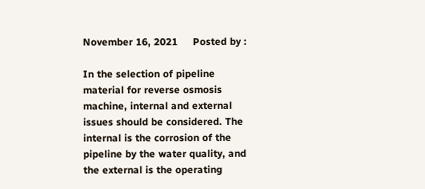November 16, 2021     Posted by :

In the selection of pipeline material for reverse osmosis machine, internal and external issues should be considered. The internal is the corrosion of the pipeline by the water quality, and the external is the operating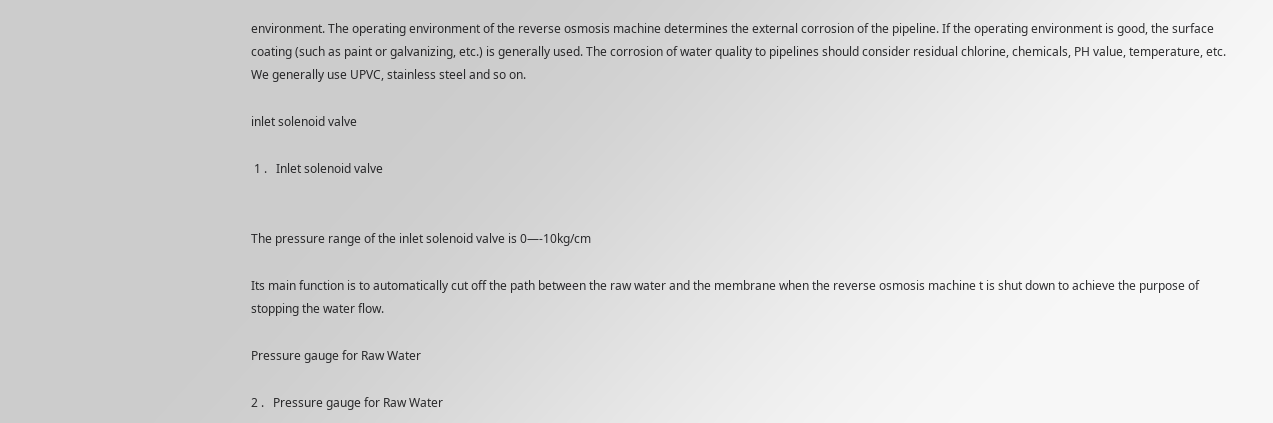environment. The operating environment of the reverse osmosis machine determines the external corrosion of the pipeline. If the operating environment is good, the surface coating (such as paint or galvanizing, etc.) is generally used. The corrosion of water quality to pipelines should consider residual chlorine, chemicals, PH value, temperature, etc. We generally use UPVC, stainless steel and so on.

inlet solenoid valve

 1 .   Inlet solenoid valve


The pressure range of the inlet solenoid valve is 0—-10kg/cm

Its main function is to automatically cut off the path between the raw water and the membrane when the reverse osmosis machine t is shut down to achieve the purpose of stopping the water flow.

Pressure gauge for Raw Water

2 .   Pressure gauge for Raw Water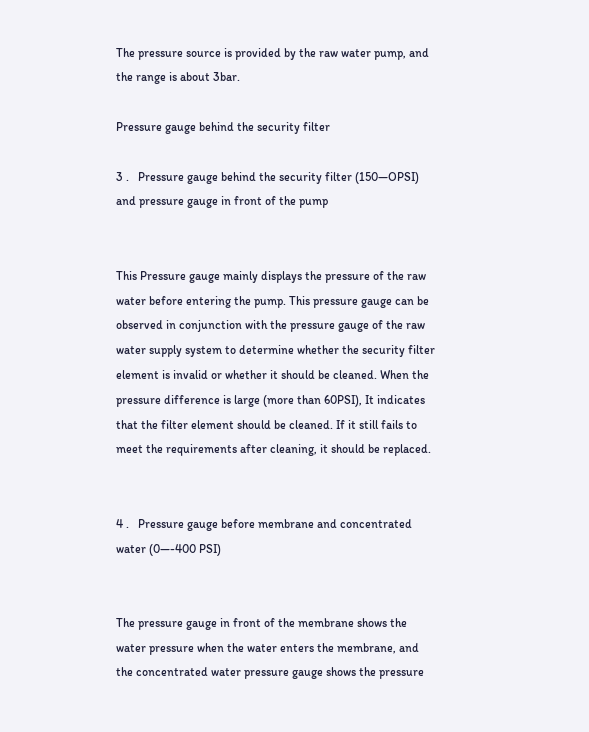The pressure source is provided by the raw water pump, and the range is about 3bar.

Pressure gauge behind the security filter

3 .   Pressure gauge behind the security filter (150—OPSI) and pressure gauge in front of the pump


This Pressure gauge mainly displays the pressure of the raw water before entering the pump. This pressure gauge can be observed in conjunction with the pressure gauge of the raw water supply system to determine whether the security filter element is invalid or whether it should be cleaned. When the pressure difference is large (more than 60PSI), It indicates that the filter element should be cleaned. If it still fails to meet the requirements after cleaning, it should be replaced.


4 .   Pressure gauge before membrane and concentrated water (0—-400 PSI)


The pressure gauge in front of the membrane shows the water pressure when the water enters the membrane, and the concentrated water pressure gauge shows the pressure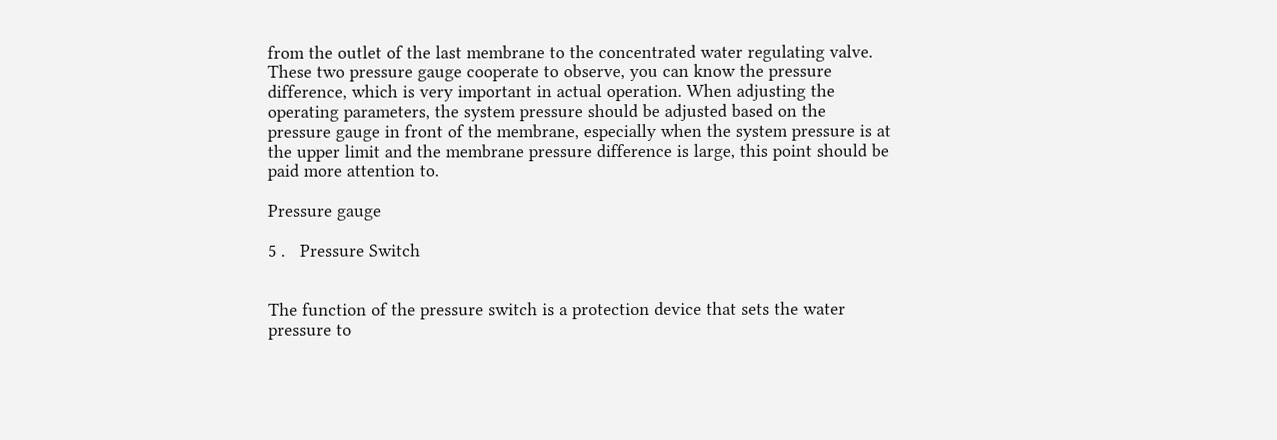from the outlet of the last membrane to the concentrated water regulating valve. These two pressure gauge cooperate to observe, you can know the pressure difference, which is very important in actual operation. When adjusting the operating parameters, the system pressure should be adjusted based on the pressure gauge in front of the membrane, especially when the system pressure is at the upper limit and the membrane pressure difference is large, this point should be paid more attention to.

Pressure gauge

5 .   Pressure Switch


The function of the pressure switch is a protection device that sets the water pressure to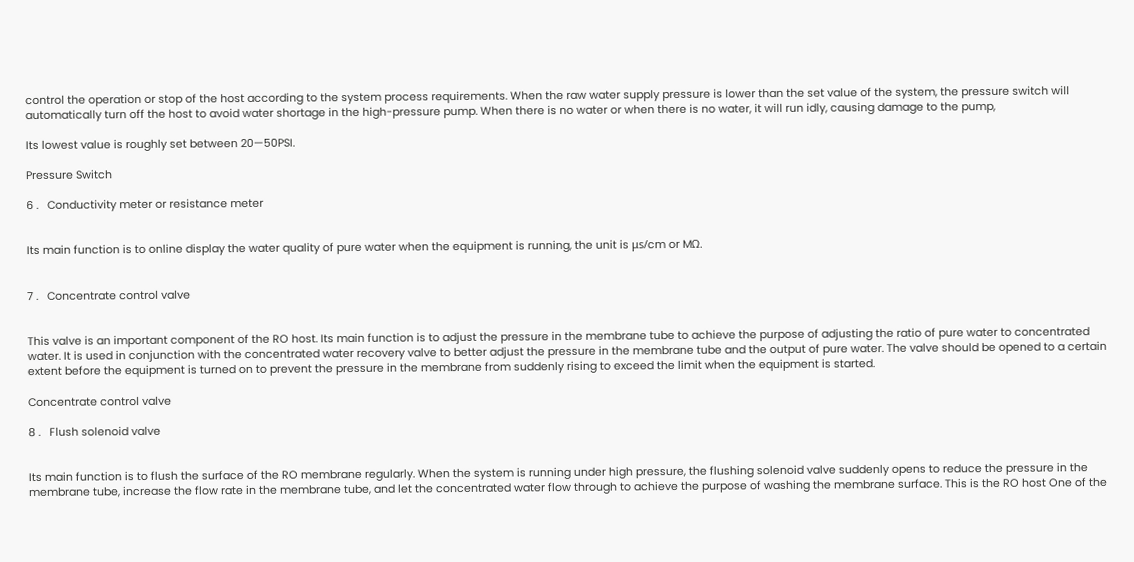control the operation or stop of the host according to the system process requirements. When the raw water supply pressure is lower than the set value of the system, the pressure switch will automatically turn off the host to avoid water shortage in the high-pressure pump. When there is no water or when there is no water, it will run idly, causing damage to the pump,

Its lowest value is roughly set between 20—50PSI.

Pressure Switch

6 .   Conductivity meter or resistance meter


Its main function is to online display the water quality of pure water when the equipment is running, the unit is μs/cm or MΩ.


7 .   Concentrate control valve


This valve is an important component of the RO host. Its main function is to adjust the pressure in the membrane tube to achieve the purpose of adjusting the ratio of pure water to concentrated water. It is used in conjunction with the concentrated water recovery valve to better adjust the pressure in the membrane tube and the output of pure water. The valve should be opened to a certain extent before the equipment is turned on to prevent the pressure in the membrane from suddenly rising to exceed the limit when the equipment is started.

Concentrate control valve

8 .   Flush solenoid valve


Its main function is to flush the surface of the RO membrane regularly. When the system is running under high pressure, the flushing solenoid valve suddenly opens to reduce the pressure in the membrane tube, increase the flow rate in the membrane tube, and let the concentrated water flow through to achieve the purpose of washing the membrane surface. This is the RO host One of the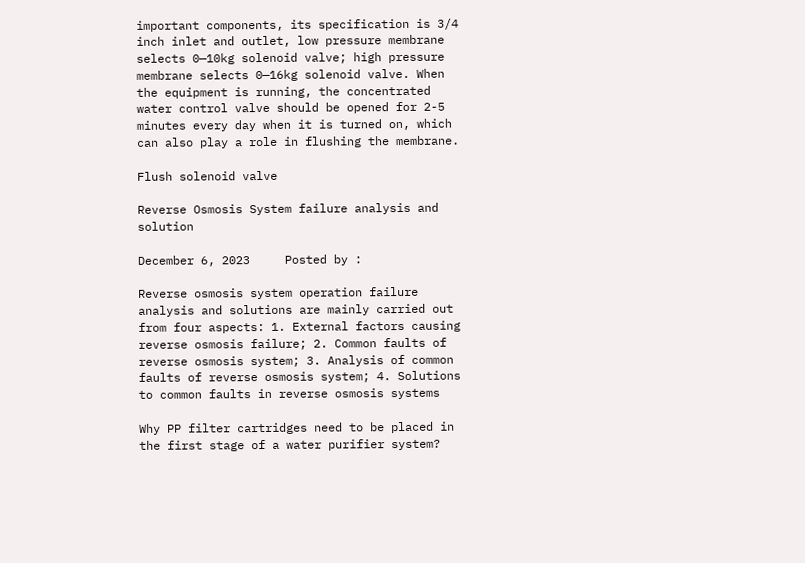important components, its specification is 3/4 inch inlet and outlet, low pressure membrane selects 0—10kg solenoid valve; high pressure membrane selects 0—16kg solenoid valve. When the equipment is running, the concentrated water control valve should be opened for 2-5 minutes every day when it is turned on, which can also play a role in flushing the membrane.

Flush solenoid valve

Reverse Osmosis System failure analysis and solution

December 6, 2023     Posted by :

Reverse osmosis system operation failure analysis and solutions are mainly carried out from four aspects: 1. External factors causing reverse osmosis failure; 2. Common faults of reverse osmosis system; 3. Analysis of common faults of reverse osmosis system; 4. Solutions to common faults in reverse osmosis systems

Why PP filter cartridges need to be placed in the first stage of a water purifier system?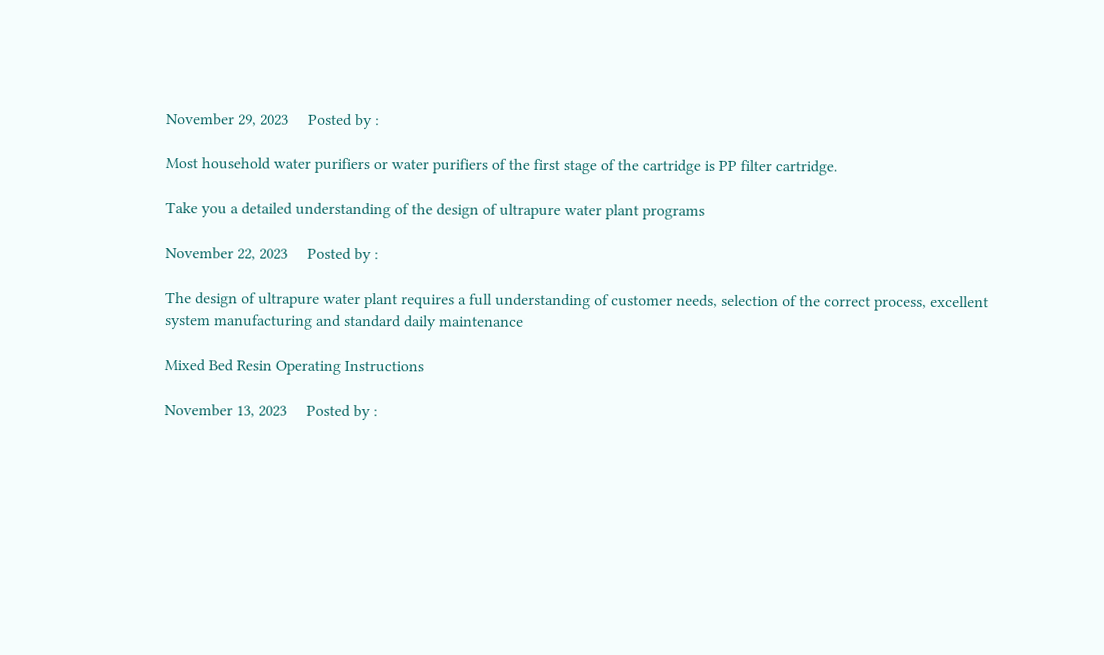November 29, 2023     Posted by :

Most household water purifiers or water purifiers of the first stage of the cartridge is PP filter cartridge.

Take you a detailed understanding of the design of ultrapure water plant programs

November 22, 2023     Posted by :

The design of ultrapure water plant requires a full understanding of customer needs, selection of the correct process, excellent system manufacturing and standard daily maintenance

Mixed Bed Resin Operating Instructions

November 13, 2023     Posted by :